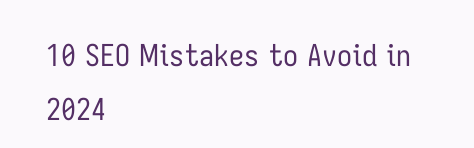10 SEO Mistakes to Avoid in 2024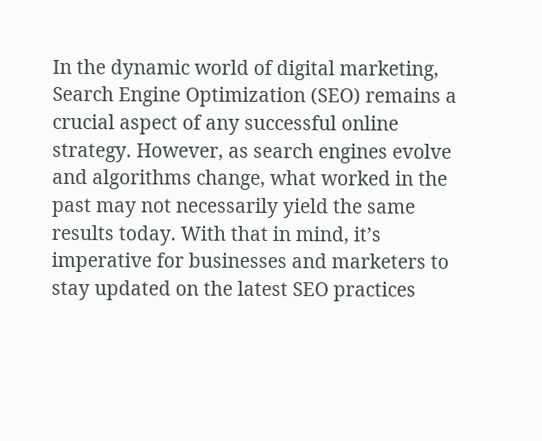In the dynamic world of digital marketing, Search Engine Optimization (SEO) remains a crucial aspect of any successful online strategy. However, as search engines evolve and algorithms change, what worked in the past may not necessarily yield the same results today. With that in mind, it’s imperative for businesses and marketers to stay updated on the latest SEO practices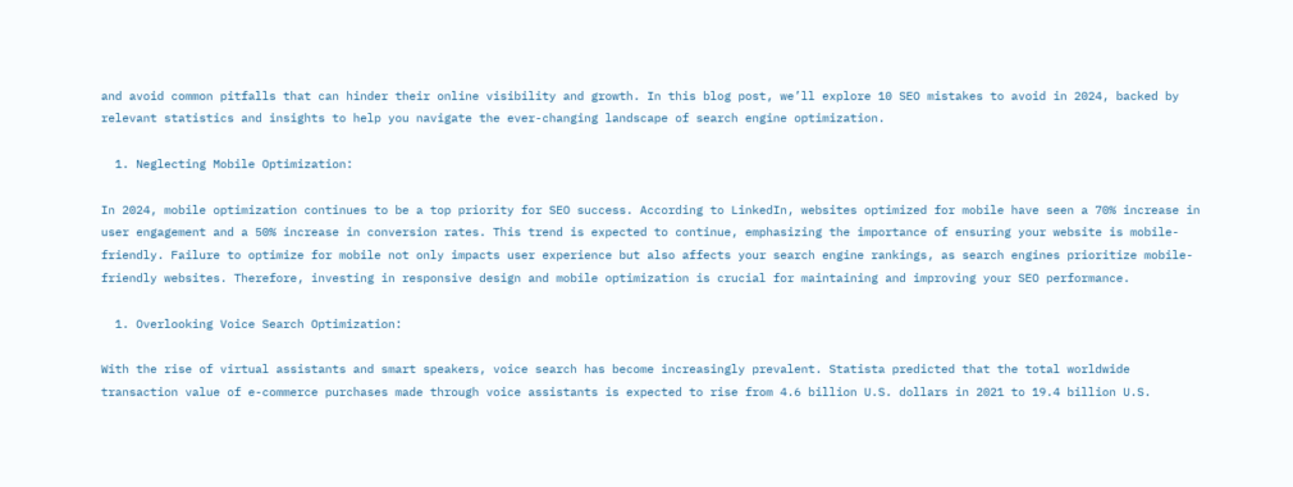and avoid common pitfalls that can hinder their online visibility and growth. In this blog post, we’ll explore 10 SEO mistakes to avoid in 2024, backed by relevant statistics and insights to help you navigate the ever-changing landscape of search engine optimization.

  1. Neglecting Mobile Optimization:

In 2024, mobile optimization continues to be a top priority for SEO success. According to LinkedIn, websites optimized for mobile have seen a 70% increase in user engagement and a 50% increase in conversion rates. This trend is expected to continue, emphasizing the importance of ensuring your website is mobile-friendly. Failure to optimize for mobile not only impacts user experience but also affects your search engine rankings, as search engines prioritize mobile-friendly websites. Therefore, investing in responsive design and mobile optimization is crucial for maintaining and improving your SEO performance.

  1. Overlooking Voice Search Optimization:

With the rise of virtual assistants and smart speakers, voice search has become increasingly prevalent. Statista predicted that the total worldwide transaction value of e-commerce purchases made through voice assistants is expected to rise from 4.6 billion U.S. dollars in 2021 to 19.4 billion U.S.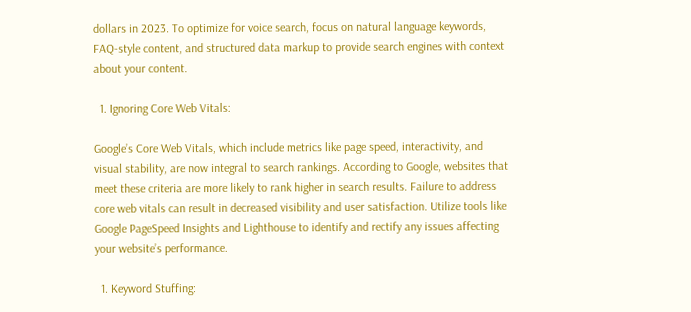dollars in 2023. To optimize for voice search, focus on natural language keywords, FAQ-style content, and structured data markup to provide search engines with context about your content.

  1. Ignoring Core Web Vitals:

Google’s Core Web Vitals, which include metrics like page speed, interactivity, and visual stability, are now integral to search rankings. According to Google, websites that meet these criteria are more likely to rank higher in search results. Failure to address core web vitals can result in decreased visibility and user satisfaction. Utilize tools like Google PageSpeed Insights and Lighthouse to identify and rectify any issues affecting your website’s performance.

  1. Keyword Stuffing: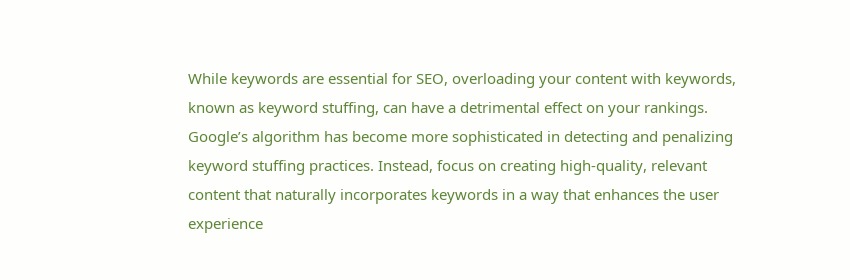While keywords are essential for SEO, overloading your content with keywords, known as keyword stuffing, can have a detrimental effect on your rankings. Google’s algorithm has become more sophisticated in detecting and penalizing keyword stuffing practices. Instead, focus on creating high-quality, relevant content that naturally incorporates keywords in a way that enhances the user experience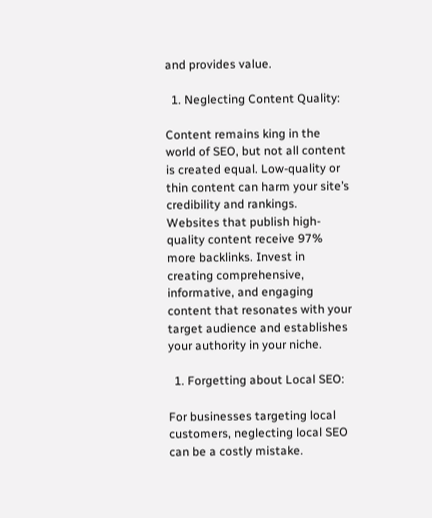and provides value.

  1. Neglecting Content Quality:

Content remains king in the world of SEO, but not all content is created equal. Low-quality or thin content can harm your site’s credibility and rankings. Websites that publish high-quality content receive 97% more backlinks. Invest in creating comprehensive, informative, and engaging content that resonates with your target audience and establishes your authority in your niche.

  1. Forgetting about Local SEO:

For businesses targeting local customers, neglecting local SEO can be a costly mistake.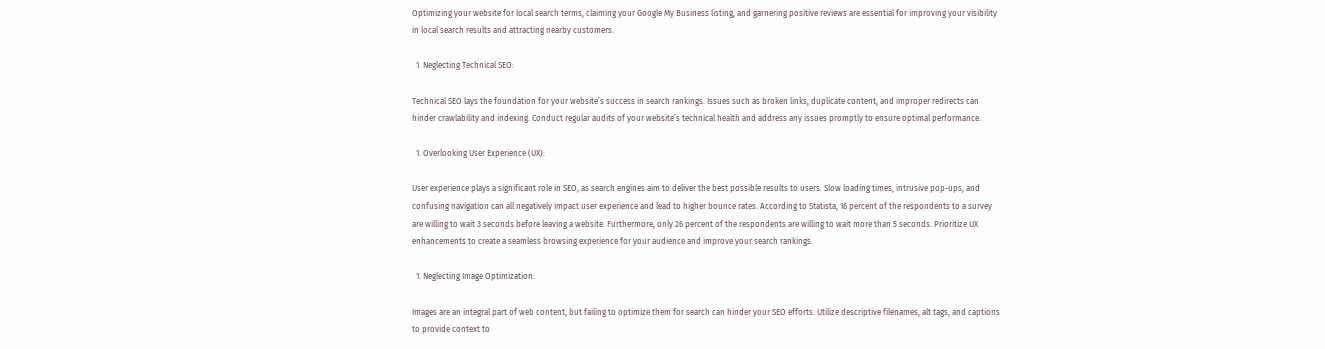Optimizing your website for local search terms, claiming your Google My Business listing, and garnering positive reviews are essential for improving your visibility in local search results and attracting nearby customers.

  1. Neglecting Technical SEO:

Technical SEO lays the foundation for your website’s success in search rankings. Issues such as broken links, duplicate content, and improper redirects can hinder crawlability and indexing. Conduct regular audits of your website’s technical health and address any issues promptly to ensure optimal performance.

  1. Overlooking User Experience (UX):

User experience plays a significant role in SEO, as search engines aim to deliver the best possible results to users. Slow loading times, intrusive pop-ups, and confusing navigation can all negatively impact user experience and lead to higher bounce rates. According to Statista, 16 percent of the respondents to a survey are willing to wait 3 seconds before leaving a website. Furthermore, only 26 percent of the respondents are willing to wait more than 5 seconds. Prioritize UX enhancements to create a seamless browsing experience for your audience and improve your search rankings.

  1. Neglecting Image Optimization:

Images are an integral part of web content, but failing to optimize them for search can hinder your SEO efforts. Utilize descriptive filenames, alt tags, and captions to provide context to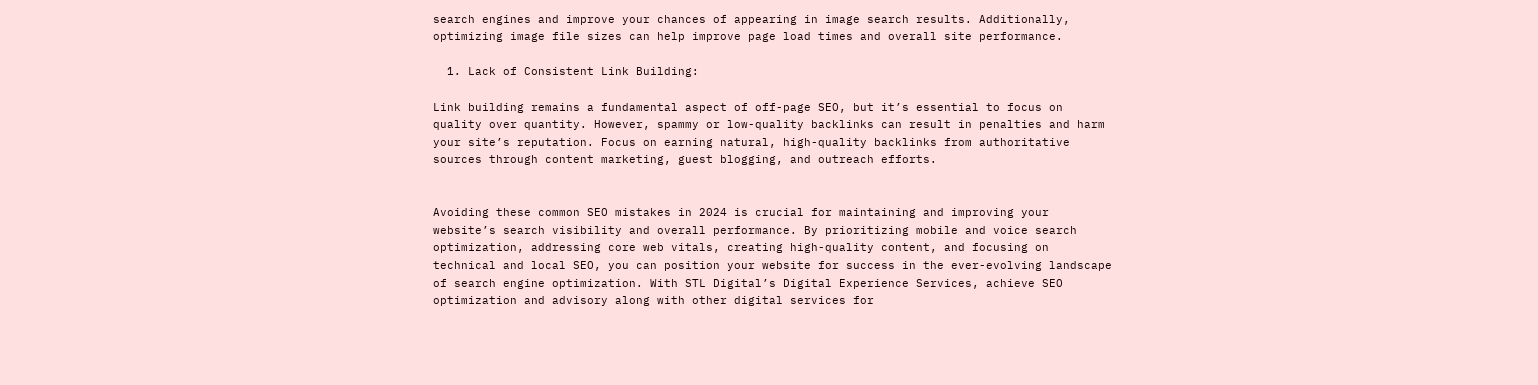search engines and improve your chances of appearing in image search results. Additionally, optimizing image file sizes can help improve page load times and overall site performance.

  1. Lack of Consistent Link Building:

Link building remains a fundamental aspect of off-page SEO, but it’s essential to focus on quality over quantity. However, spammy or low-quality backlinks can result in penalties and harm your site’s reputation. Focus on earning natural, high-quality backlinks from authoritative sources through content marketing, guest blogging, and outreach efforts.


Avoiding these common SEO mistakes in 2024 is crucial for maintaining and improving your website’s search visibility and overall performance. By prioritizing mobile and voice search optimization, addressing core web vitals, creating high-quality content, and focusing on technical and local SEO, you can position your website for success in the ever-evolving landscape of search engine optimization. With STL Digital’s Digital Experience Services, achieve SEO optimization and advisory along with other digital services for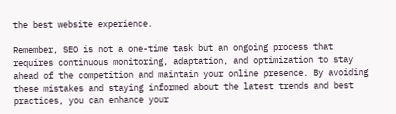the best website experience.

Remember, SEO is not a one-time task but an ongoing process that requires continuous monitoring, adaptation, and optimization to stay ahead of the competition and maintain your online presence. By avoiding these mistakes and staying informed about the latest trends and best practices, you can enhance your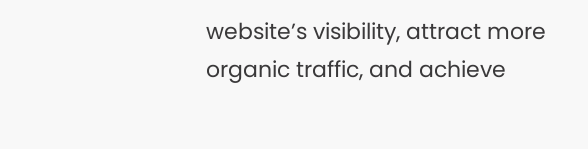website’s visibility, attract more organic traffic, and achieve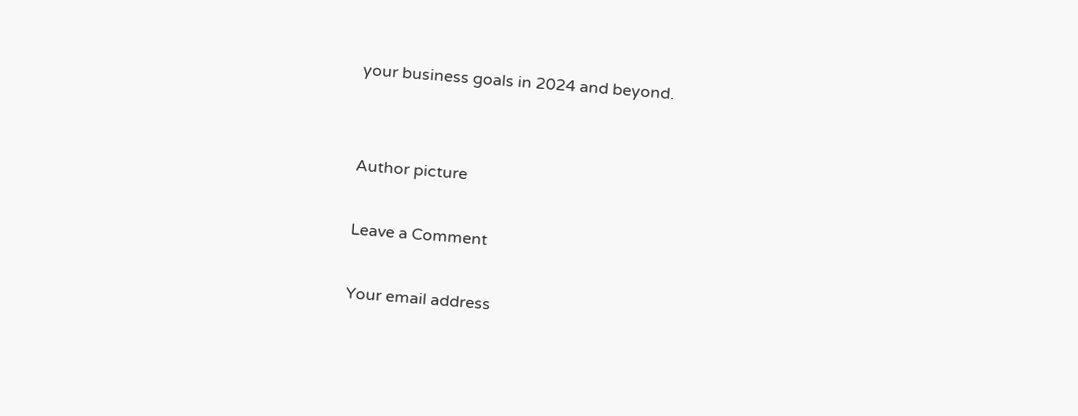your business goals in 2024 and beyond.


Author picture

Leave a Comment

Your email address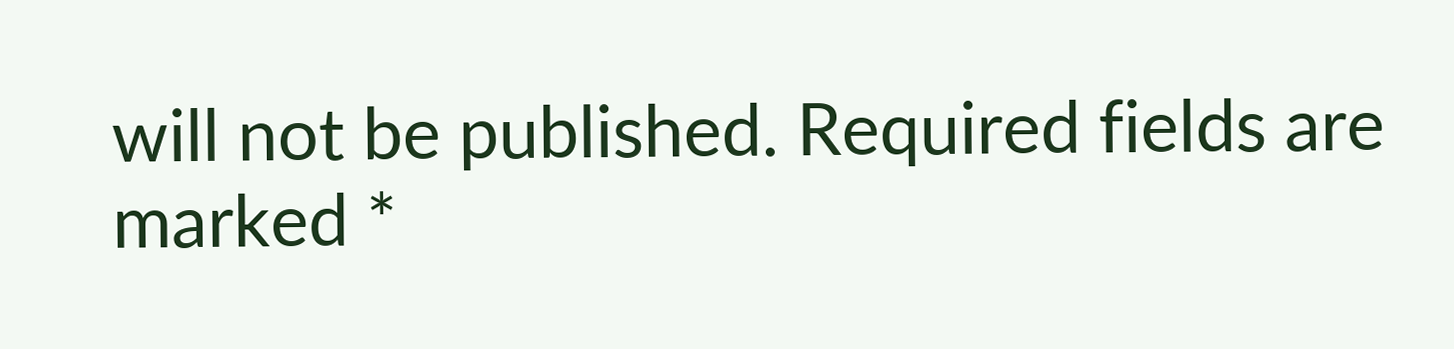will not be published. Required fields are marked *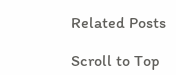Related Posts

Scroll to Top